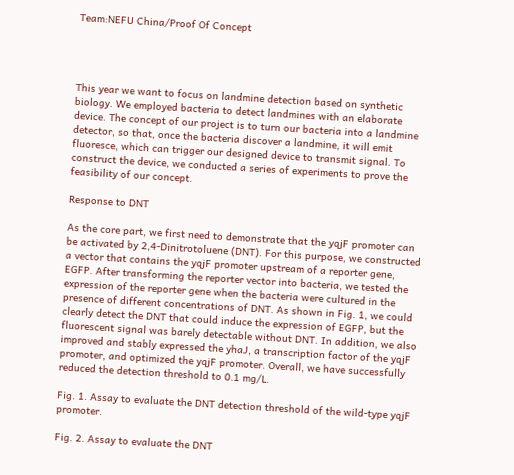Team:NEFU China/Proof Of Concept




This year we want to focus on landmine detection based on synthetic biology. We employed bacteria to detect landmines with an elaborate device. The concept of our project is to turn our bacteria into a landmine detector, so that, once the bacteria discover a landmine, it will emit fluoresce, which can trigger our designed device to transmit signal. To construct the device, we conducted a series of experiments to prove the feasibility of our concept.

Response to DNT

As the core part, we first need to demonstrate that the yqjF promoter can be activated by 2,4-Dinitrotoluene (DNT). For this purpose, we constructed a vector that contains the yqjF promoter upstream of a reporter gene, EGFP. After transforming the reporter vector into bacteria, we tested the expression of the reporter gene when the bacteria were cultured in the presence of different concentrations of DNT. As shown in Fig. 1, we could clearly detect the DNT that could induce the expression of EGFP, but the fluorescent signal was barely detectable without DNT. In addition, we also improved and stably expressed the yhaJ, a transcription factor of the yqjF promoter, and optimized the yqjF promoter. Overall, we have successfully reduced the detection threshold to 0.1 mg/L.

Fig. 1. Assay to evaluate the DNT detection threshold of the wild-type yqjF promoter.

Fig. 2. Assay to evaluate the DNT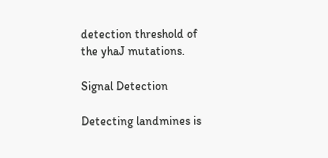detection threshold of the yhaJ mutations.

Signal Detection

Detecting landmines is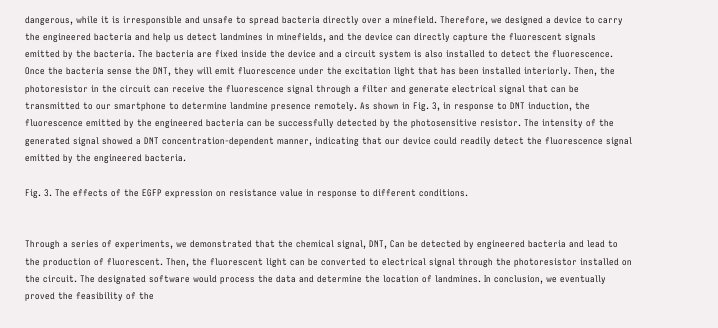dangerous, while it is irresponsible and unsafe to spread bacteria directly over a minefield. Therefore, we designed a device to carry the engineered bacteria and help us detect landmines in minefields, and the device can directly capture the fluorescent signals emitted by the bacteria. The bacteria are fixed inside the device and a circuit system is also installed to detect the fluorescence. Once the bacteria sense the DNT, they will emit fluorescence under the excitation light that has been installed interiorly. Then, the photoresistor in the circuit can receive the fluorescence signal through a filter and generate electrical signal that can be transmitted to our smartphone to determine landmine presence remotely. As shown in Fig. 3, in response to DNT induction, the fluorescence emitted by the engineered bacteria can be successfully detected by the photosensitive resistor. The intensity of the generated signal showed a DNT concentration-dependent manner, indicating that our device could readily detect the fluorescence signal emitted by the engineered bacteria.

Fig. 3. The effects of the EGFP expression on resistance value in response to different conditions.


Through a series of experiments, we demonstrated that the chemical signal, DNT, Can be detected by engineered bacteria and lead to the production of fluorescent. Then, the fluorescent light can be converted to electrical signal through the photoresistor installed on the circuit. The designated software would process the data and determine the location of landmines. In conclusion, we eventually proved the feasibility of the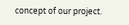concept of our project.